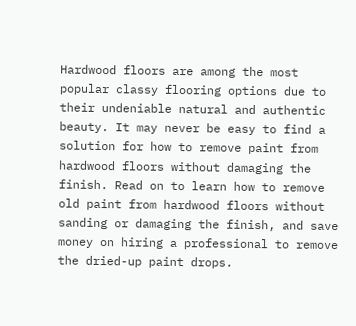Hardwood floors are among the most popular classy flooring options due to their undeniable natural and authentic beauty. It may never be easy to find a solution for how to remove paint from hardwood floors without damaging the finish. Read on to learn how to remove old paint from hardwood floors without sanding or damaging the finish, and save money on hiring a professional to remove the dried-up paint drops.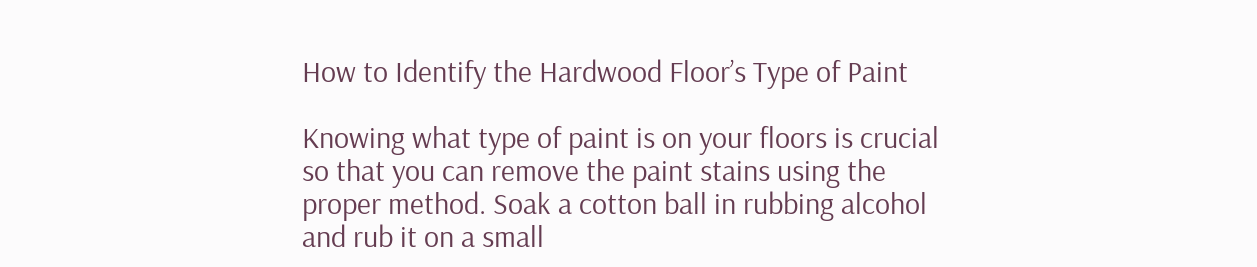How to Identify the Hardwood Floor’s Type of Paint

Knowing what type of paint is on your floors is crucial so that you can remove the paint stains using the proper method. Soak a cotton ball in rubbing alcohol and rub it on a small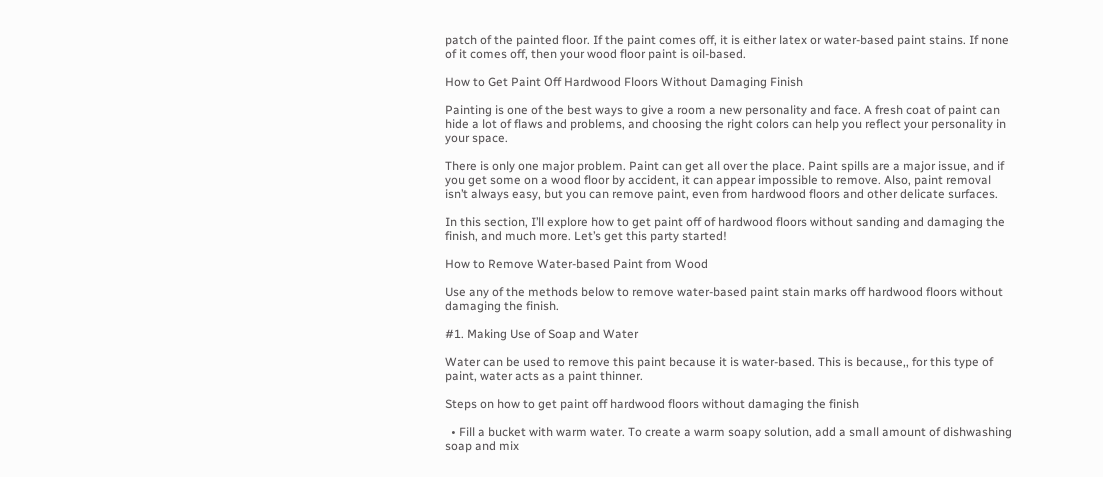patch of the painted floor. If the paint comes off, it is either latex or water-based paint stains. If none of it comes off, then your wood floor paint is oil-based.

How to Get Paint Off Hardwood Floors Without Damaging Finish

Painting is one of the best ways to give a room a new personality and face. A fresh coat of paint can hide a lot of flaws and problems, and choosing the right colors can help you reflect your personality in your space.

There is only one major problem. Paint can get all over the place. Paint spills are a major issue, and if you get some on a wood floor by accident, it can appear impossible to remove. Also, paint removal isn’t always easy, but you can remove paint, even from hardwood floors and other delicate surfaces.

In this section, I’ll explore how to get paint off of hardwood floors without sanding and damaging the finish, and much more. Let’s get this party started!

How to Remove Water-based Paint from Wood

Use any of the methods below to remove water-based paint stain marks off hardwood floors without damaging the finish.

#1. Making Use of Soap and Water

Water can be used to remove this paint because it is water-based. This is because,, for this type of paint, water acts as a paint thinner.

Steps on how to get paint off hardwood floors without damaging the finish

  • Fill a bucket with warm water. To create a warm soapy solution, add a small amount of dishwashing soap and mix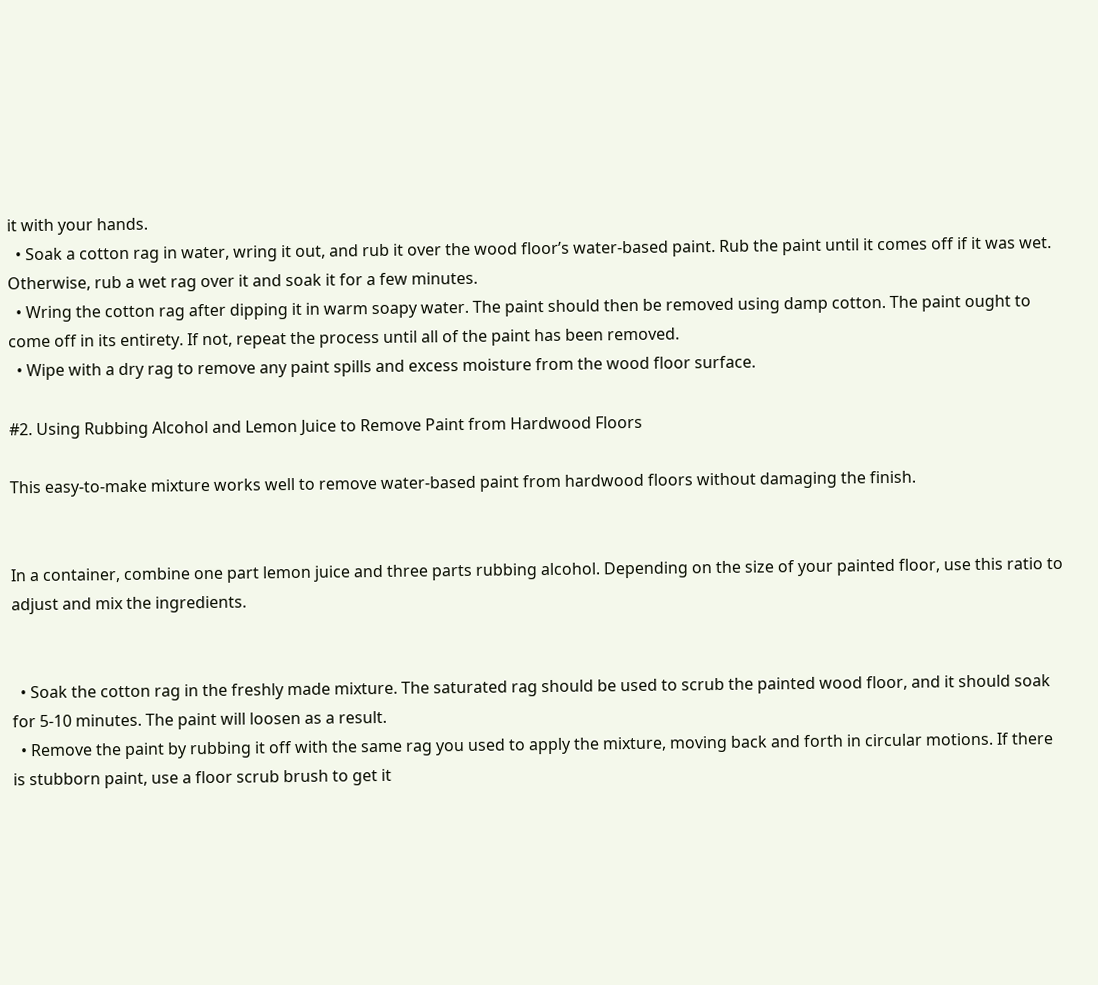it with your hands.
  • Soak a cotton rag in water, wring it out, and rub it over the wood floor’s water-based paint. Rub the paint until it comes off if it was wet. Otherwise, rub a wet rag over it and soak it for a few minutes.
  • Wring the cotton rag after dipping it in warm soapy water. The paint should then be removed using damp cotton. The paint ought to come off in its entirety. If not, repeat the process until all of the paint has been removed.
  • Wipe with a dry rag to remove any paint spills and excess moisture from the wood floor surface.

#2. Using Rubbing Alcohol and Lemon Juice to Remove Paint from Hardwood Floors

This easy-to-make mixture works well to remove water-based paint from hardwood floors without damaging the finish.


In a container, combine one part lemon juice and three parts rubbing alcohol. Depending on the size of your painted floor, use this ratio to adjust and mix the ingredients.


  • Soak the cotton rag in the freshly made mixture. The saturated rag should be used to scrub the painted wood floor, and it should soak for 5-10 minutes. The paint will loosen as a result.
  • Remove the paint by rubbing it off with the same rag you used to apply the mixture, moving back and forth in circular motions. If there is stubborn paint, use a floor scrub brush to get it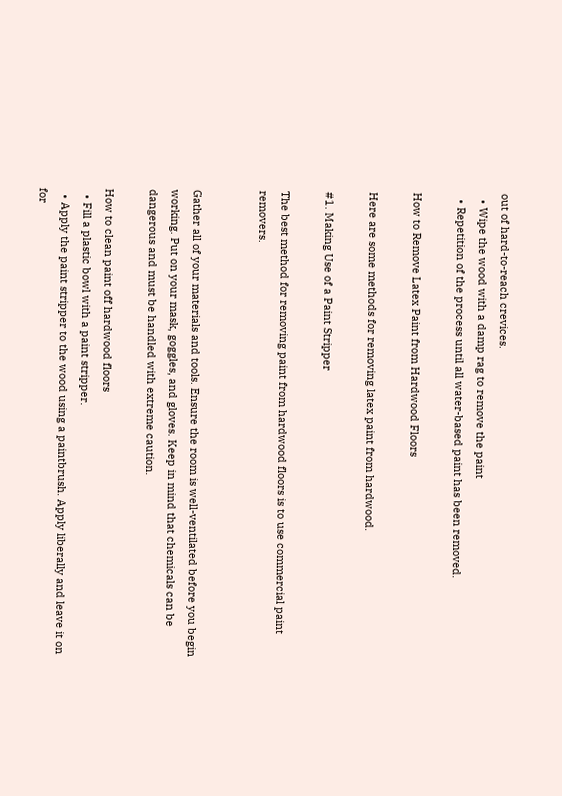out of hard-to-reach crevices.
  • Wipe the wood with a damp rag to remove the paint
  • Repetition of the process until all water-based paint has been removed.

How to Remove Latex Paint from Hardwood Floors

Here are some methods for removing latex paint from hardwood.

#1. Making Use of a Paint Stripper

The best method for removing paint from hardwood floors is to use commercial paint removers.


Gather all of your materials and tools. Ensure the room is well-ventilated before you begin working. Put on your mask, goggles, and gloves. Keep in mind that chemicals can be dangerous and must be handled with extreme caution.

How to clean paint off hardwood floors
  • Fill a plastic bowl with a paint stripper.
  • Apply the paint stripper to the wood using a paintbrush. Apply liberally and leave it on for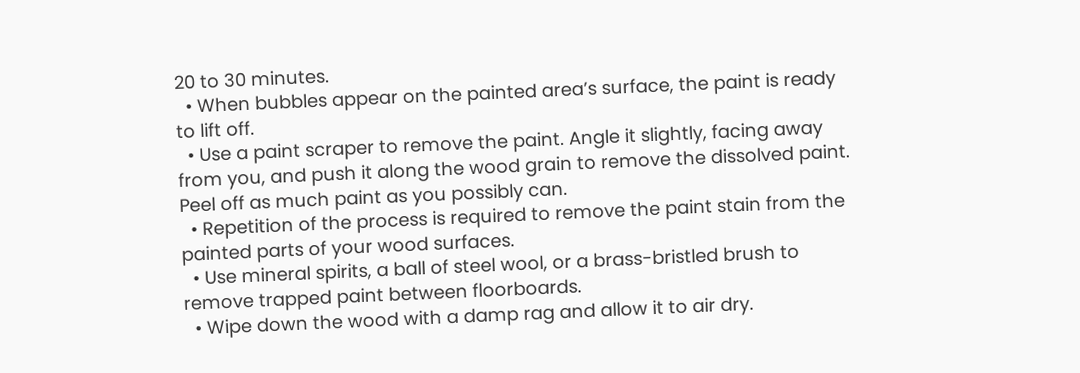20 to 30 minutes.
  • When bubbles appear on the painted area’s surface, the paint is ready to lift off.
  • Use a paint scraper to remove the paint. Angle it slightly, facing away from you, and push it along the wood grain to remove the dissolved paint. Peel off as much paint as you possibly can.
  • Repetition of the process is required to remove the paint stain from the painted parts of your wood surfaces.
  • Use mineral spirits, a ball of steel wool, or a brass-bristled brush to remove trapped paint between floorboards.
  • Wipe down the wood with a damp rag and allow it to air dry.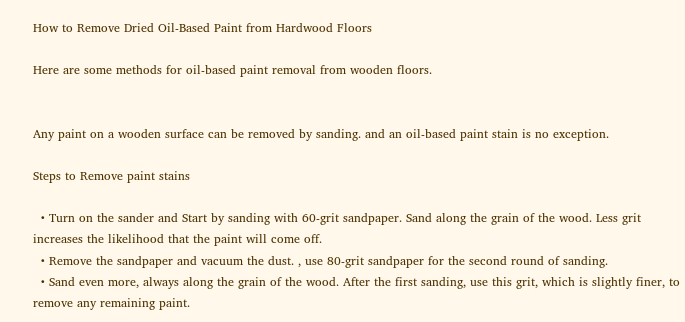How to Remove Dried Oil-Based Paint from Hardwood Floors

Here are some methods for oil-based paint removal from wooden floors.


Any paint on a wooden surface can be removed by sanding. and an oil-based paint stain is no exception.

Steps to Remove paint stains

  • Turn on the sander and Start by sanding with 60-grit sandpaper. Sand along the grain of the wood. Less grit increases the likelihood that the paint will come off.
  • Remove the sandpaper and vacuum the dust. , use 80-grit sandpaper for the second round of sanding.
  • Sand even more, always along the grain of the wood. After the first sanding, use this grit, which is slightly finer, to remove any remaining paint.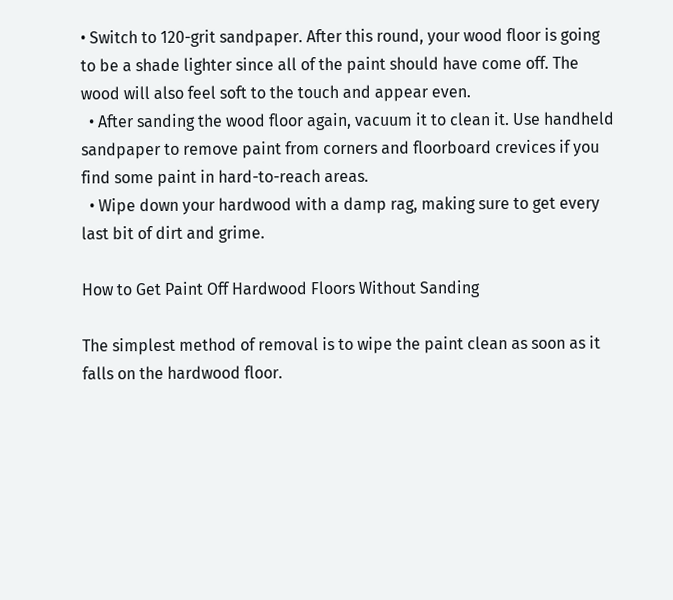• Switch to 120-grit sandpaper. After this round, your wood floor is going to be a shade lighter since all of the paint should have come off. The wood will also feel soft to the touch and appear even.
  • After sanding the wood floor again, vacuum it to clean it. Use handheld sandpaper to remove paint from corners and floorboard crevices if you find some paint in hard-to-reach areas.
  • Wipe down your hardwood with a damp rag, making sure to get every last bit of dirt and grime.

How to Get Paint Off Hardwood Floors Without Sanding

The simplest method of removal is to wipe the paint clean as soon as it falls on the hardwood floor.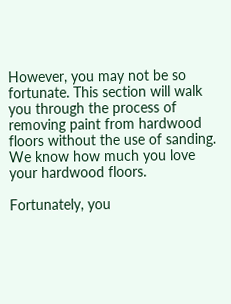However, you may not be so fortunate. This section will walk you through the process of removing paint from hardwood floors without the use of sanding. We know how much you love your hardwood floors.

Fortunately, you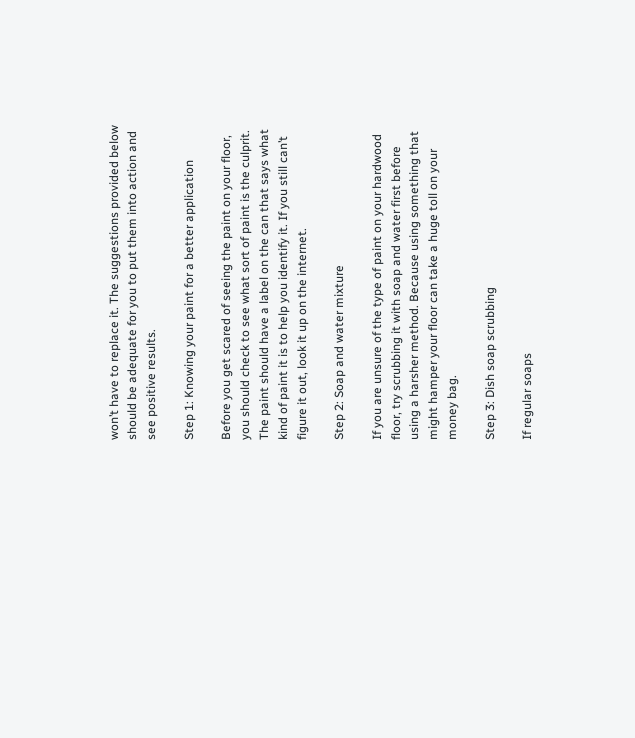won’t have to replace it. The suggestions provided below should be adequate for you to put them into action and see positive results.

Step 1: Knowing your paint for a better application

Before you get scared of seeing the paint on your floor, you should check to see what sort of paint is the culprit. The paint should have a label on the can that says what kind of paint it is to help you identify it. If you still can’t figure it out, look it up on the internet.

Step 2: Soap and water mixture

If you are unsure of the type of paint on your hardwood floor, try scrubbing it with soap and water first before using a harsher method. Because using something that might hamper your floor can take a huge toll on your money bag.

Step 3: Dish soap scrubbing

If regular soaps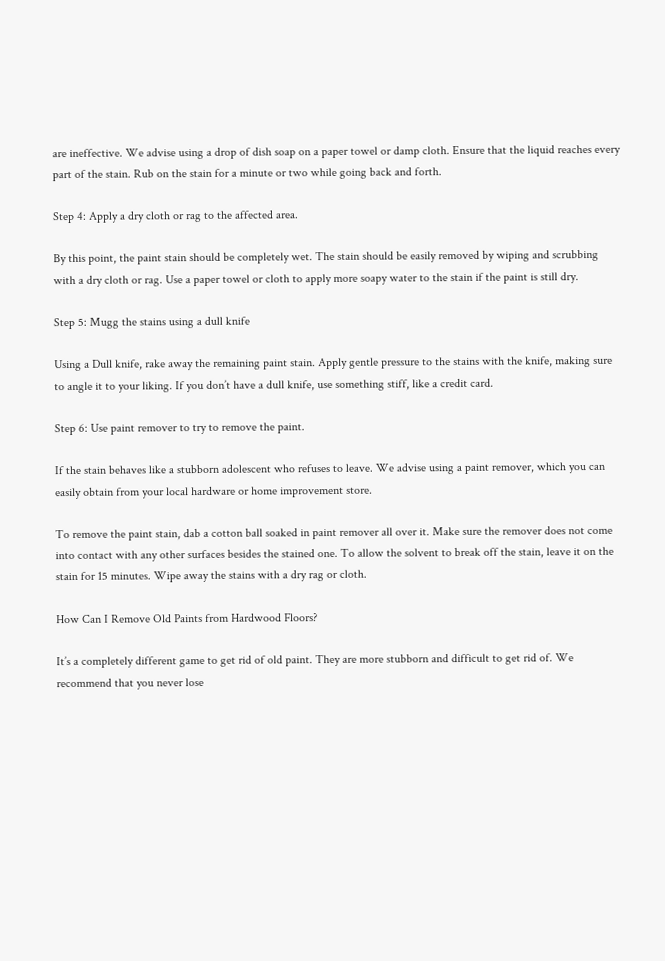are ineffective. We advise using a drop of dish soap on a paper towel or damp cloth. Ensure that the liquid reaches every part of the stain. Rub on the stain for a minute or two while going back and forth.

Step 4: Apply a dry cloth or rag to the affected area.

By this point, the paint stain should be completely wet. The stain should be easily removed by wiping and scrubbing with a dry cloth or rag. Use a paper towel or cloth to apply more soapy water to the stain if the paint is still dry.

Step 5: Mugg the stains using a dull knife

Using a Dull knife, rake away the remaining paint stain. Apply gentle pressure to the stains with the knife, making sure to angle it to your liking. If you don’t have a dull knife, use something stiff, like a credit card.

Step 6: Use paint remover to try to remove the paint.

If the stain behaves like a stubborn adolescent who refuses to leave. We advise using a paint remover, which you can easily obtain from your local hardware or home improvement store.

To remove the paint stain, dab a cotton ball soaked in paint remover all over it. Make sure the remover does not come into contact with any other surfaces besides the stained one. To allow the solvent to break off the stain, leave it on the stain for 15 minutes. Wipe away the stains with a dry rag or cloth.

How Can I Remove Old Paints from Hardwood Floors?

It’s a completely different game to get rid of old paint. They are more stubborn and difficult to get rid of. We recommend that you never lose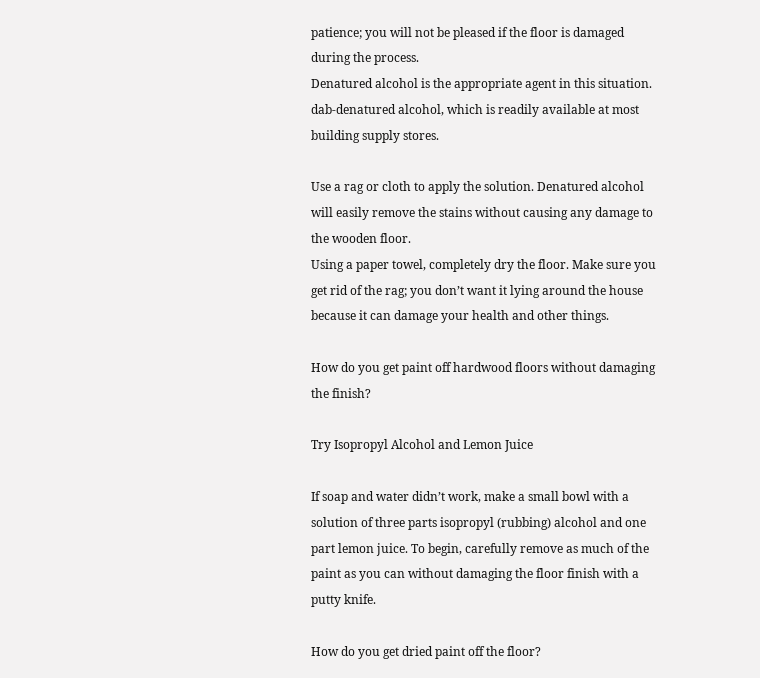patience; you will not be pleased if the floor is damaged during the process.
Denatured alcohol is the appropriate agent in this situation. dab-denatured alcohol, which is readily available at most building supply stores.

Use a rag or cloth to apply the solution. Denatured alcohol will easily remove the stains without causing any damage to the wooden floor.
Using a paper towel, completely dry the floor. Make sure you get rid of the rag; you don’t want it lying around the house because it can damage your health and other things.

How do you get paint off hardwood floors without damaging the finish?

Try Isopropyl Alcohol and Lemon Juice

If soap and water didn’t work, make a small bowl with a solution of three parts isopropyl (rubbing) alcohol and one part lemon juice. To begin, carefully remove as much of the paint as you can without damaging the floor finish with a putty knife.

How do you get dried paint off the floor?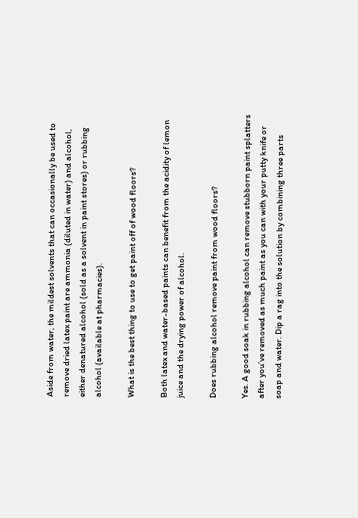Aside from water, the mildest solvents that can occasionally be used to remove dried latex paint are ammonia (diluted in water) and alcohol, either denatured alcohol (sold as a solvent in paint stores) or rubbing alcohol (available at pharmacies).

What is the best thing to use to get paint off of wood floors?

Both latex and water-based paints can benefit from the acidity of lemon juice and the drying power of alcohol.

Does rubbing alcohol remove paint from wood floors?

Yes. A good soak in rubbing alcohol can remove stubborn paint splatters after you’ve removed as much paint as you can with your putty knife or soap and water. Dip a rag into the solution by combining three parts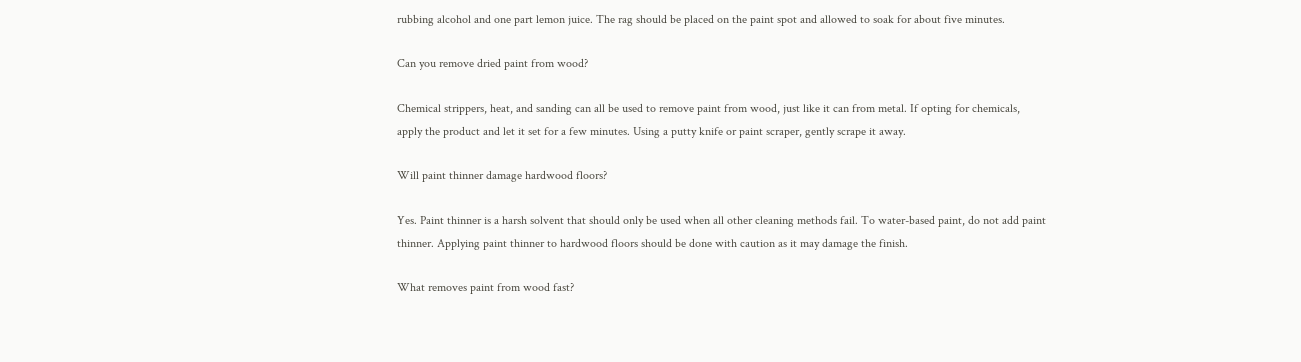rubbing alcohol and one part lemon juice. The rag should be placed on the paint spot and allowed to soak for about five minutes.

Can you remove dried paint from wood?

Chemical strippers, heat, and sanding can all be used to remove paint from wood, just like it can from metal. If opting for chemicals, apply the product and let it set for a few minutes. Using a putty knife or paint scraper, gently scrape it away.

Will paint thinner damage hardwood floors?

Yes. Paint thinner is a harsh solvent that should only be used when all other cleaning methods fail. To water-based paint, do not add paint thinner. Applying paint thinner to hardwood floors should be done with caution as it may damage the finish.

What removes paint from wood fast?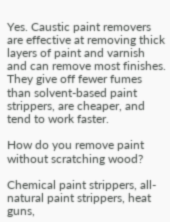Yes. Caustic paint removers are effective at removing thick layers of paint and varnish and can remove most finishes. They give off fewer fumes than solvent-based paint strippers, are cheaper, and tend to work faster.

How do you remove paint without scratching wood?

Chemical paint strippers, all-natural paint strippers, heat guns,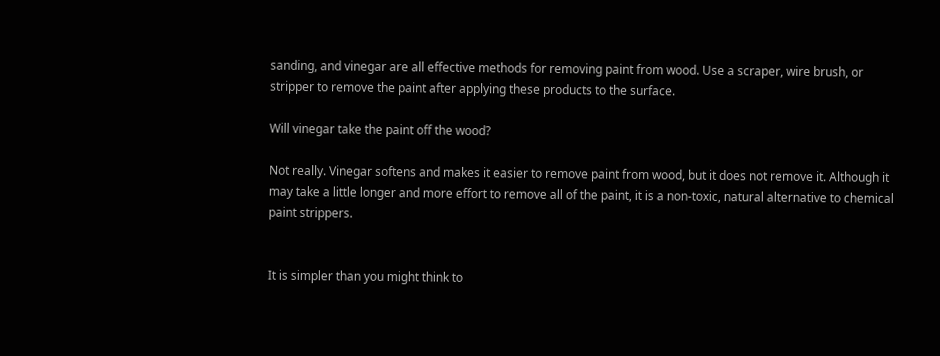sanding, and vinegar are all effective methods for removing paint from wood. Use a scraper, wire brush, or stripper to remove the paint after applying these products to the surface.

Will vinegar take the paint off the wood?

Not really. Vinegar softens and makes it easier to remove paint from wood, but it does not remove it. Although it may take a little longer and more effort to remove all of the paint, it is a non-toxic, natural alternative to chemical paint strippers.


It is simpler than you might think to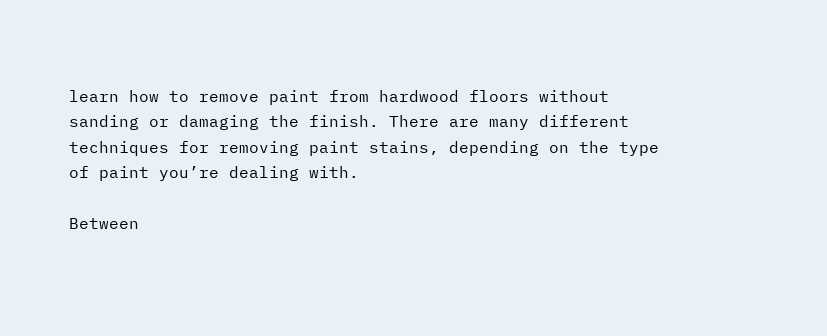learn how to remove paint from hardwood floors without sanding or damaging the finish. There are many different techniques for removing paint stains, depending on the type of paint you’re dealing with.

Between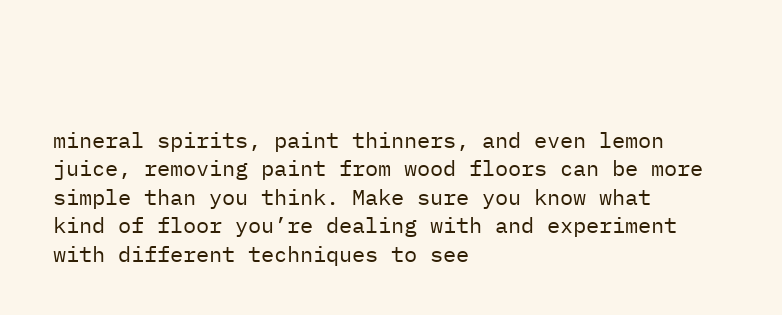mineral spirits, paint thinners, and even lemon juice, removing paint from wood floors can be more simple than you think. Make sure you know what kind of floor you’re dealing with and experiment with different techniques to see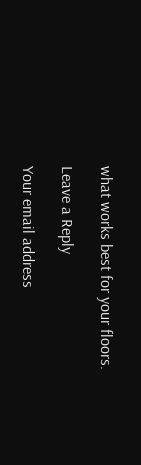what works best for your floors.

Leave a Reply

Your email address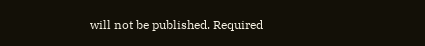will not be published. Required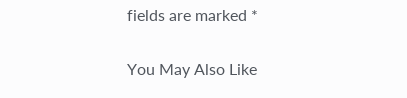fields are marked *

You May Also Like